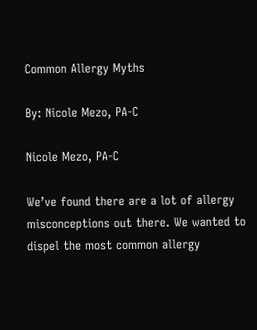Common Allergy Myths

By: Nicole Mezo, PA-C

Nicole Mezo, PA-C

We’ve found there are a lot of allergy misconceptions out there. We wanted to dispel the most common allergy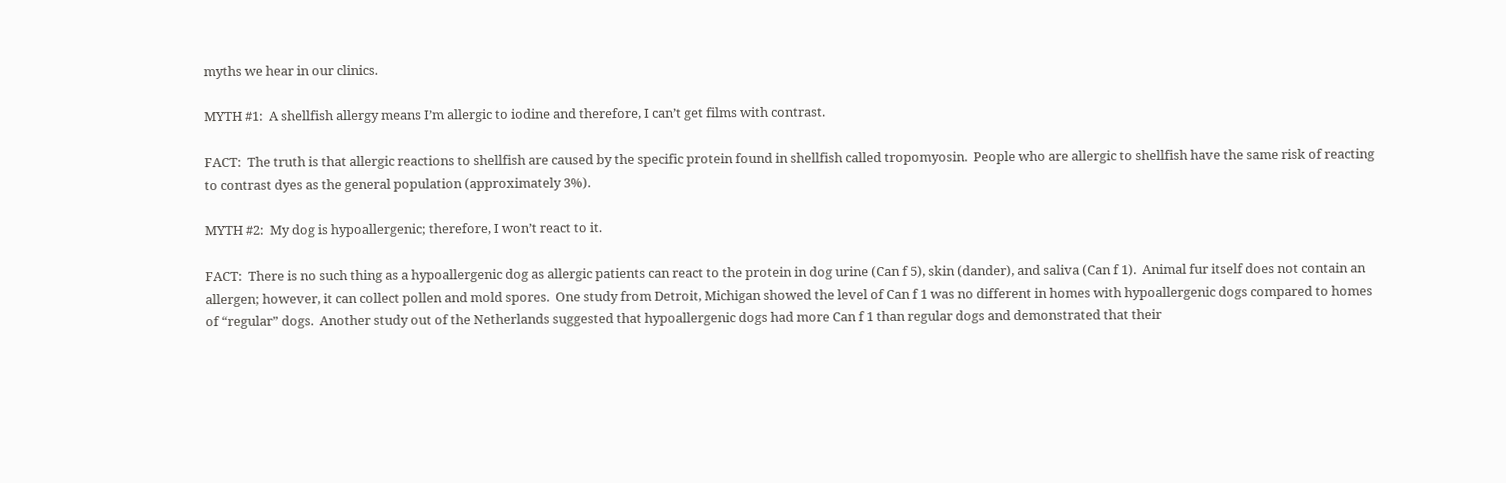myths we hear in our clinics.

MYTH #1:  A shellfish allergy means I’m allergic to iodine and therefore, I can’t get films with contrast.

FACT:  The truth is that allergic reactions to shellfish are caused by the specific protein found in shellfish called tropomyosin.  People who are allergic to shellfish have the same risk of reacting to contrast dyes as the general population (approximately 3%).

MYTH #2:  My dog is hypoallergenic; therefore, I won’t react to it.

FACT:  There is no such thing as a hypoallergenic dog as allergic patients can react to the protein in dog urine (Can f 5), skin (dander), and saliva (Can f 1).  Animal fur itself does not contain an allergen; however, it can collect pollen and mold spores.  One study from Detroit, Michigan showed the level of Can f 1 was no different in homes with hypoallergenic dogs compared to homes of “regular” dogs.  Another study out of the Netherlands suggested that hypoallergenic dogs had more Can f 1 than regular dogs and demonstrated that their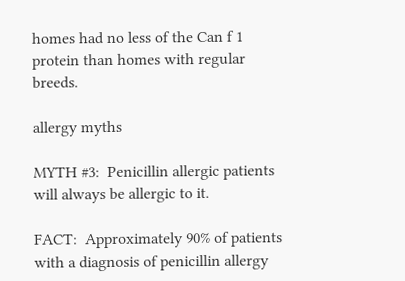homes had no less of the Can f 1 protein than homes with regular breeds.

allergy myths

MYTH #3:  Penicillin allergic patients will always be allergic to it.

FACT:  Approximately 90% of patients with a diagnosis of penicillin allergy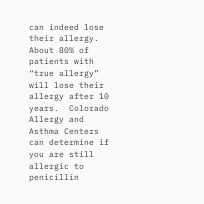can indeed lose their allergy.  About 80% of patients with “true allergy” will lose their allergy after 10 years.  Colorado Allergy and Asthma Centers can determine if you are still allergic to penicillin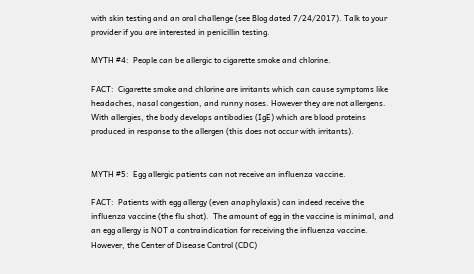with skin testing and an oral challenge (see Blog dated 7/24/2017). Talk to your provider if you are interested in penicillin testing.

MYTH #4:  People can be allergic to cigarette smoke and chlorine.

FACT:  Cigarette smoke and chlorine are irritants which can cause symptoms like headaches, nasal congestion, and runny noses. However they are not allergens.  With allergies, the body develops antibodies (IgE) which are blood proteins produced in response to the allergen (this does not occur with irritants).


MYTH #5:  Egg allergic patients can not receive an influenza vaccine.

FACT:  Patients with egg allergy (even anaphylaxis) can indeed receive the influenza vaccine (the flu shot).  The amount of egg in the vaccine is minimal, and an egg allergy is NOT a contraindication for receiving the influenza vaccine.  However, the Center of Disease Control (CDC)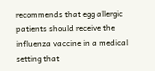recommends that egg allergic patients should receive the influenza vaccine in a medical setting that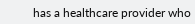has a healthcare provider who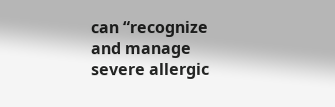can “recognize and manage severe allergic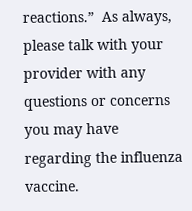reactions.”  As always, please talk with your provider with any questions or concerns you may have regarding the influenza vaccine.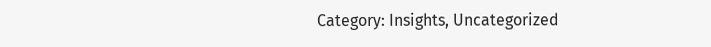Category: Insights, Uncategorized